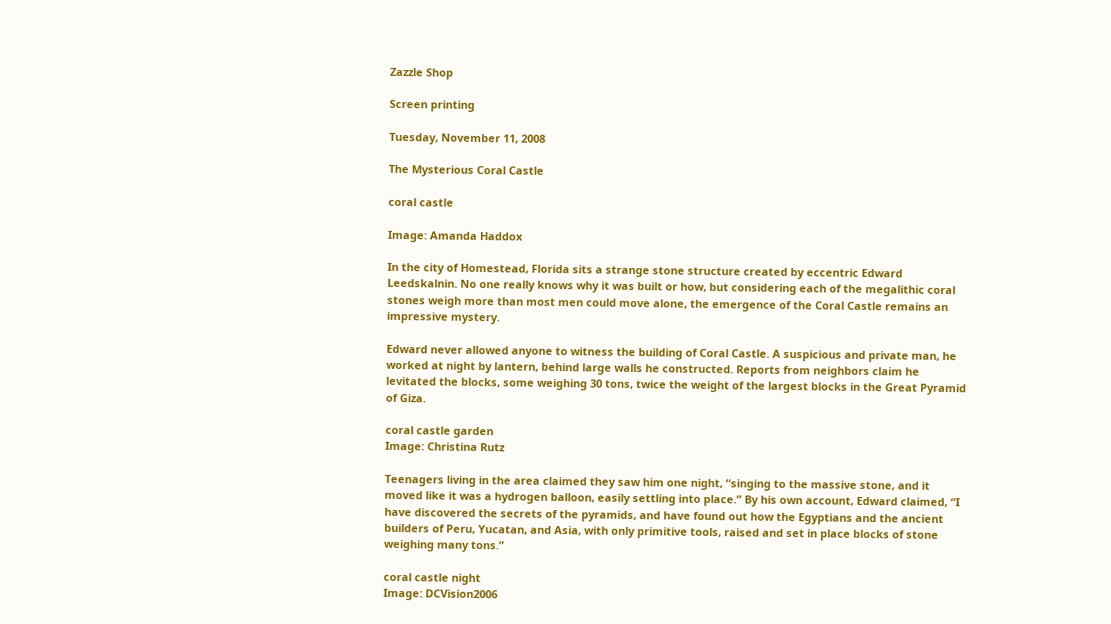Zazzle Shop

Screen printing

Tuesday, November 11, 2008

The Mysterious Coral Castle

coral castle

Image: Amanda Haddox

In the city of Homestead, Florida sits a strange stone structure created by eccentric Edward Leedskalnin. No one really knows why it was built or how, but considering each of the megalithic coral stones weigh more than most men could move alone, the emergence of the Coral Castle remains an impressive mystery.

Edward never allowed anyone to witness the building of Coral Castle. A suspicious and private man, he worked at night by lantern, behind large walls he constructed. Reports from neighbors claim he levitated the blocks, some weighing 30 tons, twice the weight of the largest blocks in the Great Pyramid of Giza.

coral castle garden
Image: Christina Rutz

Teenagers living in the area claimed they saw him one night, “singing to the massive stone, and it moved like it was a hydrogen balloon, easily settling into place.” By his own account, Edward claimed, “I have discovered the secrets of the pyramids, and have found out how the Egyptians and the ancient builders of Peru, Yucatan, and Asia, with only primitive tools, raised and set in place blocks of stone weighing many tons.”

coral castle night
Image: DCVision2006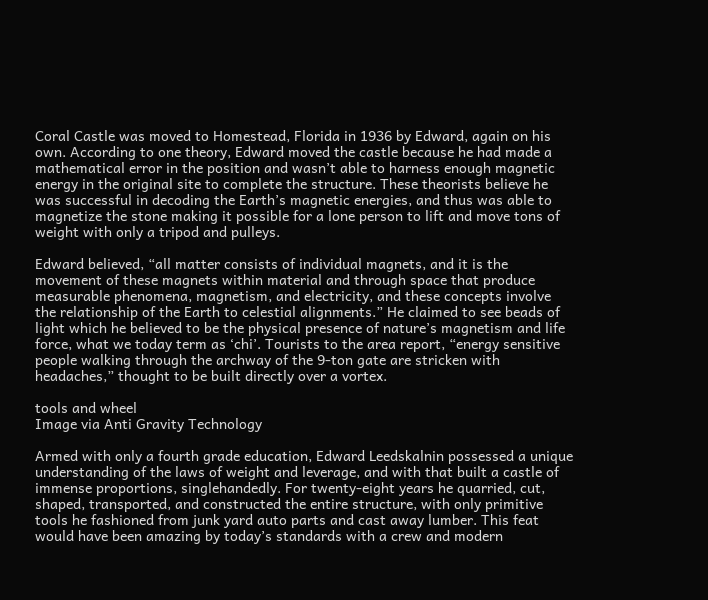Coral Castle was moved to Homestead, Florida in 1936 by Edward, again on his own. According to one theory, Edward moved the castle because he had made a mathematical error in the position and wasn’t able to harness enough magnetic energy in the original site to complete the structure. These theorists believe he was successful in decoding the Earth’s magnetic energies, and thus was able to magnetize the stone making it possible for a lone person to lift and move tons of weight with only a tripod and pulleys.

Edward believed, “all matter consists of individual magnets, and it is the movement of these magnets within material and through space that produce measurable phenomena, magnetism, and electricity, and these concepts involve the relationship of the Earth to celestial alignments.” He claimed to see beads of light which he believed to be the physical presence of nature’s magnetism and life force, what we today term as ‘chi’. Tourists to the area report, “energy sensitive people walking through the archway of the 9-ton gate are stricken with headaches,” thought to be built directly over a vortex.

tools and wheel
Image via Anti Gravity Technology

Armed with only a fourth grade education, Edward Leedskalnin possessed a unique understanding of the laws of weight and leverage, and with that built a castle of immense proportions, singlehandedly. For twenty-eight years he quarried, cut, shaped, transported, and constructed the entire structure, with only primitive tools he fashioned from junk yard auto parts and cast away lumber. This feat would have been amazing by today’s standards with a crew and modern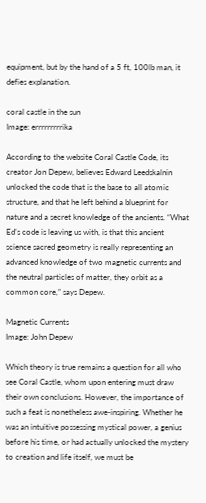equipment, but by the hand of a 5 ft, 100lb man, it defies explanation.

coral castle in the sun
Image: errrrrrrrrika

According to the website Coral Castle Code, its creator Jon Depew, believes Edward Leedskalnin unlocked the code that is the base to all atomic structure, and that he left behind a blueprint for nature and a secret knowledge of the ancients. “What Ed’s code is leaving us with, is that this ancient science sacred geometry is really representing an advanced knowledge of two magnetic currents and the neutral particles of matter, they orbit as a common core,” says Depew.

Magnetic Currents
Image: John Depew

Which theory is true remains a question for all who see Coral Castle, whom upon entering must draw their own conclusions. However, the importance of such a feat is nonetheless awe-inspiring. Whether he was an intuitive possessing mystical power, a genius before his time, or had actually unlocked the mystery to creation and life itself, we must be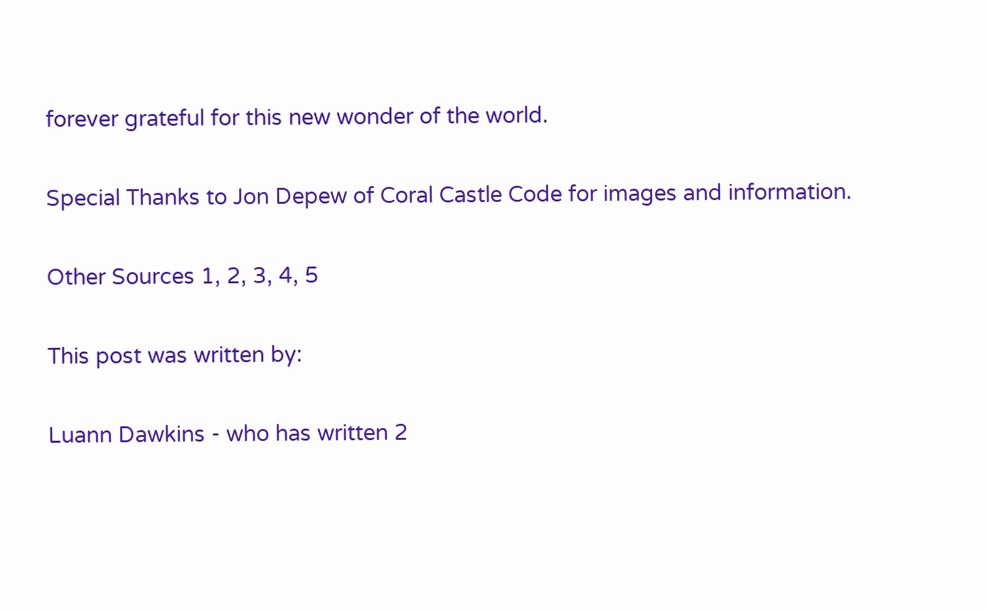forever grateful for this new wonder of the world.

Special Thanks to Jon Depew of Coral Castle Code for images and information.

Other Sources 1, 2, 3, 4, 5

This post was written by:

Luann Dawkins - who has written 2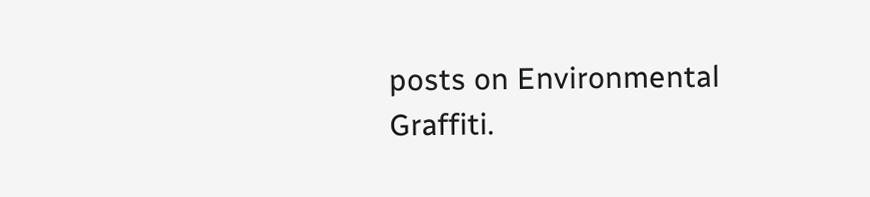posts on Environmental Graffiti.